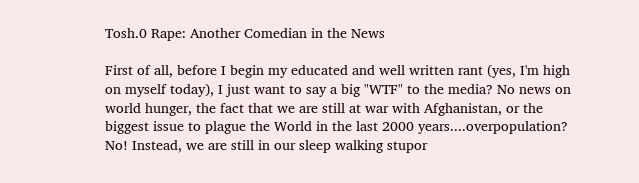Tosh.0 Rape: Another Comedian in the News

First of all, before I begin my educated and well written rant (yes, I'm high on myself today), I just want to say a big "WTF" to the media? No news on world hunger, the fact that we are still at war with Afghanistan, or the biggest issue to plague the World in the last 2000 years....overpopulation? No! Instead, we are still in our sleep walking stupor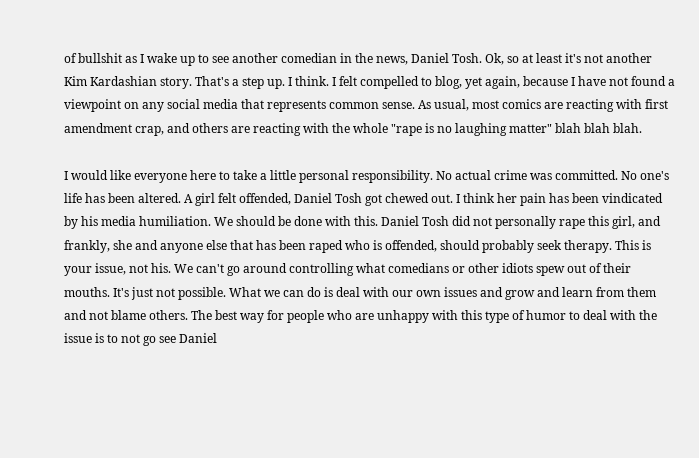of bullshit as I wake up to see another comedian in the news, Daniel Tosh. Ok, so at least it's not another Kim Kardashian story. That's a step up. I think. I felt compelled to blog, yet again, because I have not found a viewpoint on any social media that represents common sense. As usual, most comics are reacting with first amendment crap, and others are reacting with the whole "rape is no laughing matter" blah blah blah.

I would like everyone here to take a little personal responsibility. No actual crime was committed. No one's life has been altered. A girl felt offended, Daniel Tosh got chewed out. I think her pain has been vindicated by his media humiliation. We should be done with this. Daniel Tosh did not personally rape this girl, and frankly, she and anyone else that has been raped who is offended, should probably seek therapy. This is your issue, not his. We can't go around controlling what comedians or other idiots spew out of their mouths. It's just not possible. What we can do is deal with our own issues and grow and learn from them and not blame others. The best way for people who are unhappy with this type of humor to deal with the issue is to not go see Daniel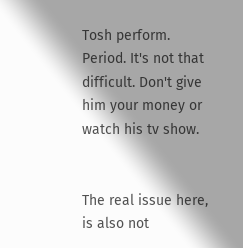Tosh perform. Period. It's not that difficult. Don't give him your money or watch his tv show.


The real issue here, is also not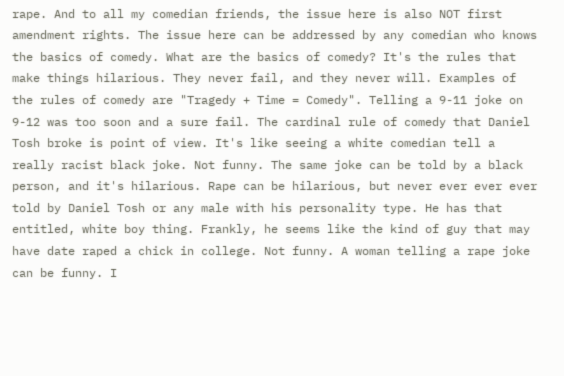rape. And to all my comedian friends, the issue here is also NOT first amendment rights. The issue here can be addressed by any comedian who knows the basics of comedy. What are the basics of comedy? It's the rules that make things hilarious. They never fail, and they never will. Examples of the rules of comedy are "Tragedy + Time = Comedy". Telling a 9-11 joke on 9-12 was too soon and a sure fail. The cardinal rule of comedy that Daniel Tosh broke is point of view. It's like seeing a white comedian tell a really racist black joke. Not funny. The same joke can be told by a black person, and it's hilarious. Rape can be hilarious, but never ever ever ever told by Daniel Tosh or any male with his personality type. He has that entitled, white boy thing. Frankly, he seems like the kind of guy that may have date raped a chick in college. Not funny. A woman telling a rape joke can be funny. I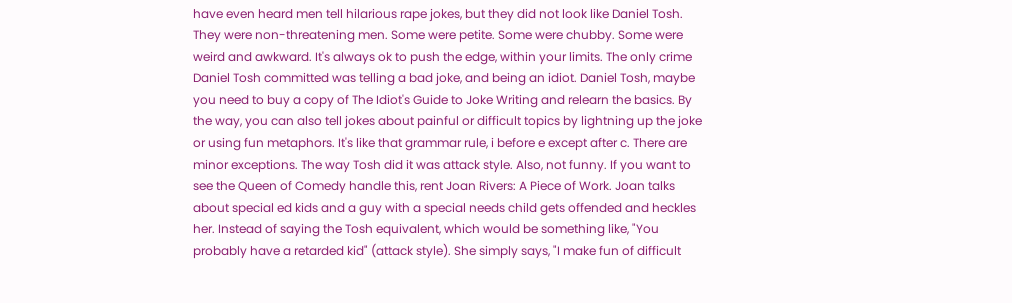have even heard men tell hilarious rape jokes, but they did not look like Daniel Tosh. They were non-threatening men. Some were petite. Some were chubby. Some were weird and awkward. It's always ok to push the edge, within your limits. The only crime Daniel Tosh committed was telling a bad joke, and being an idiot. Daniel Tosh, maybe you need to buy a copy of The Idiot's Guide to Joke Writing and relearn the basics. By the way, you can also tell jokes about painful or difficult topics by lightning up the joke or using fun metaphors. It's like that grammar rule, i before e except after c. There are minor exceptions. The way Tosh did it was attack style. Also, not funny. If you want to see the Queen of Comedy handle this, rent Joan Rivers: A Piece of Work. Joan talks about special ed kids and a guy with a special needs child gets offended and heckles her. Instead of saying the Tosh equivalent, which would be something like, "You probably have a retarded kid" (attack style). She simply says, "I make fun of difficult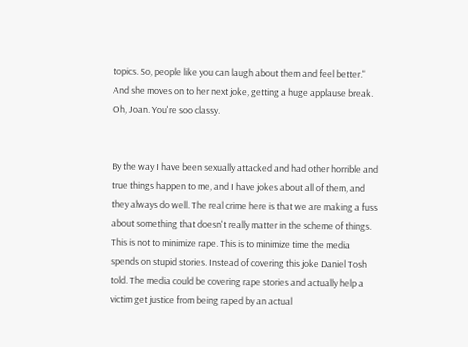topics. So, people like you can laugh about them and feel better." And she moves on to her next joke, getting a huge applause break. Oh, Joan. You're soo classy.


By the way I have been sexually attacked and had other horrible and true things happen to me, and I have jokes about all of them, and they always do well. The real crime here is that we are making a fuss about something that doesn't really matter in the scheme of things. This is not to minimize rape. This is to minimize time the media spends on stupid stories. Instead of covering this joke Daniel Tosh told. The media could be covering rape stories and actually help a victim get justice from being raped by an actual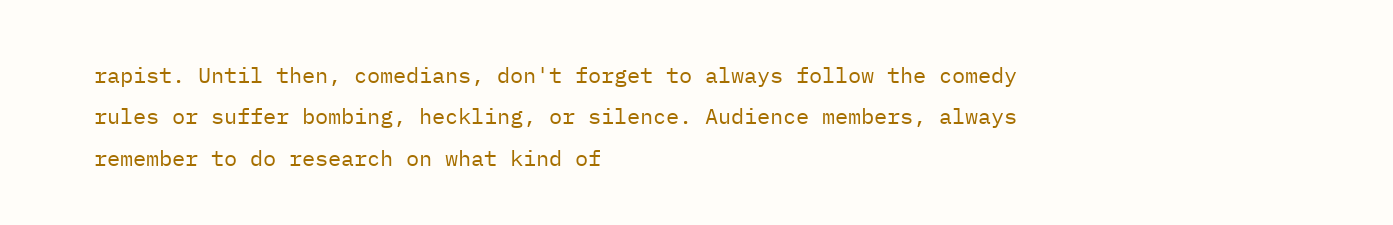rapist. Until then, comedians, don't forget to always follow the comedy rules or suffer bombing, heckling, or silence. Audience members, always remember to do research on what kind of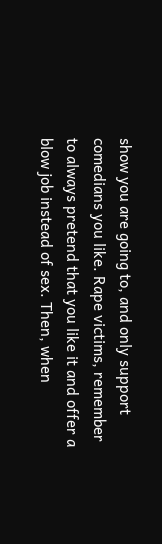show you are going to, and only support comedians you like. Rape victims, remember to always pretend that you like it and offer a blow job instead of sex. Then, when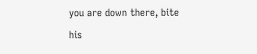you are down there, bite his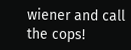wiener and call the cops!